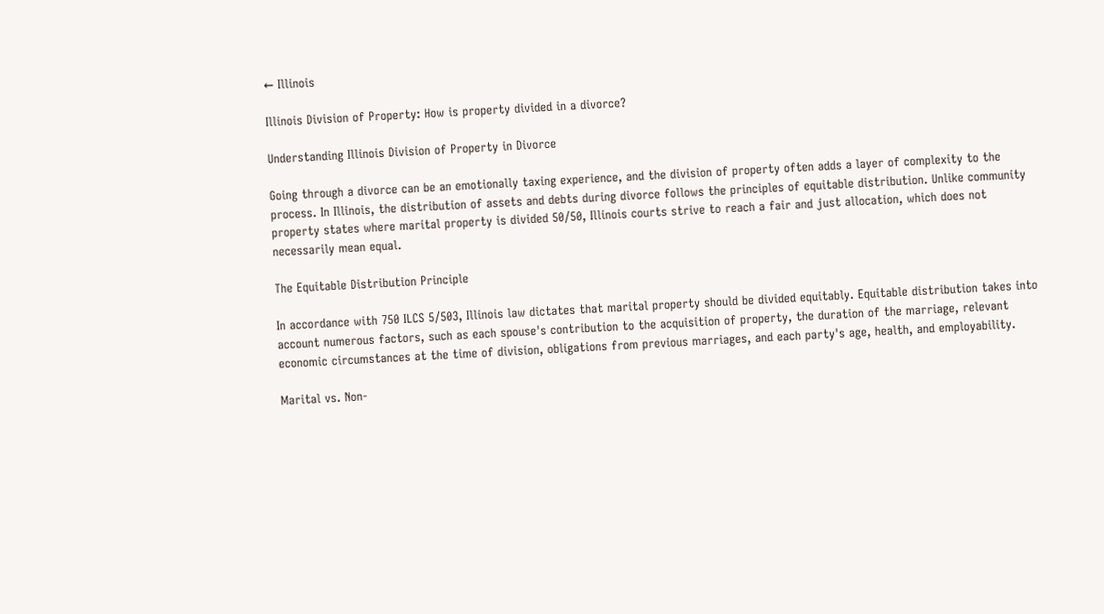← Illinois

Illinois Division of Property: How is property divided in a divorce?

Understanding Illinois Division of Property in Divorce

Going through a divorce can be an emotionally taxing experience, and the division of property often adds a layer of complexity to the process. In Illinois, the distribution of assets and debts during divorce follows the principles of equitable distribution. Unlike community property states where marital property is divided 50/50, Illinois courts strive to reach a fair and just allocation, which does not necessarily mean equal.

The Equitable Distribution Principle

In accordance with 750 ILCS 5/503, Illinois law dictates that marital property should be divided equitably. Equitable distribution takes into account numerous factors, such as each spouse's contribution to the acquisition of property, the duration of the marriage, relevant economic circumstances at the time of division, obligations from previous marriages, and each party's age, health, and employability.

Marital vs. Non-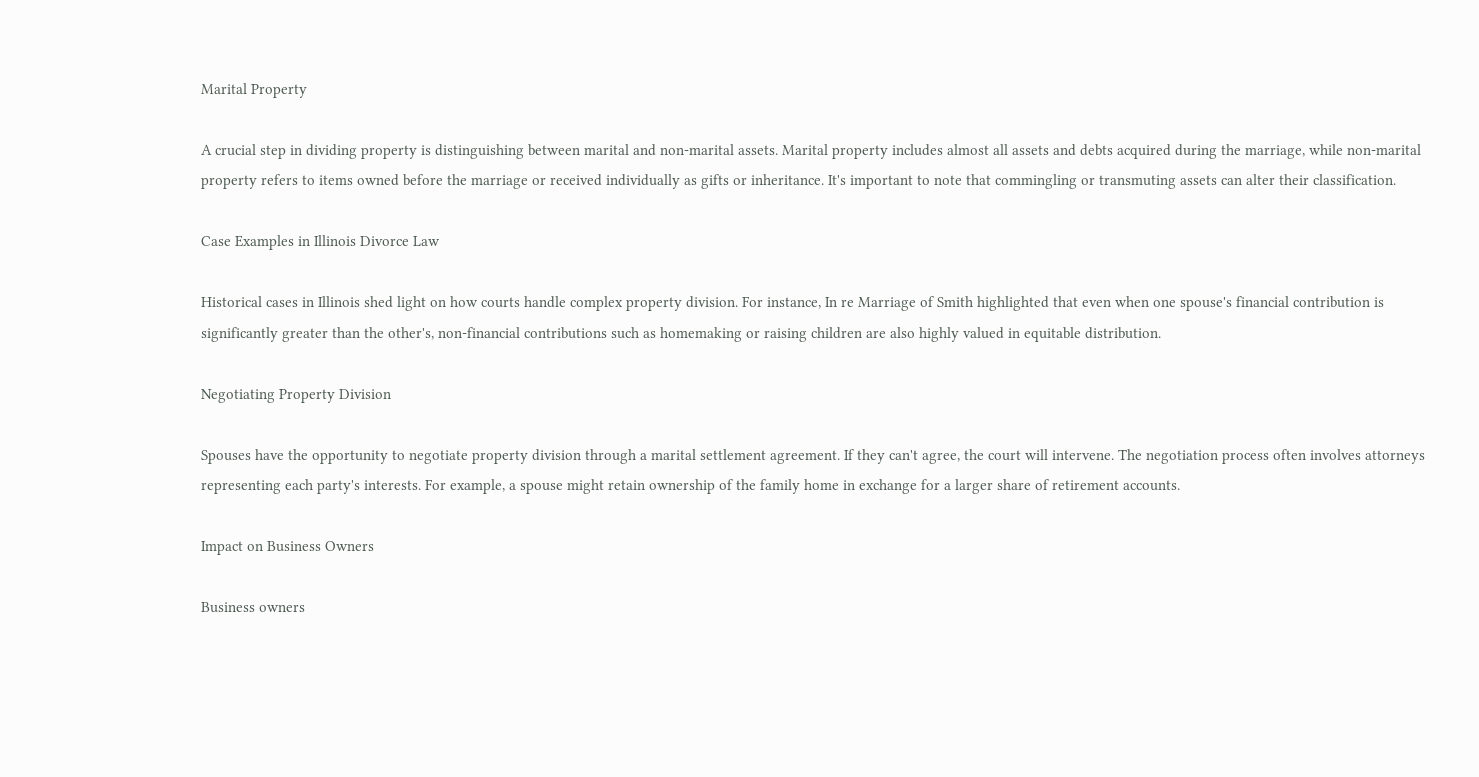Marital Property

A crucial step in dividing property is distinguishing between marital and non-marital assets. Marital property includes almost all assets and debts acquired during the marriage, while non-marital property refers to items owned before the marriage or received individually as gifts or inheritance. It's important to note that commingling or transmuting assets can alter their classification.

Case Examples in Illinois Divorce Law

Historical cases in Illinois shed light on how courts handle complex property division. For instance, In re Marriage of Smith highlighted that even when one spouse's financial contribution is significantly greater than the other's, non-financial contributions such as homemaking or raising children are also highly valued in equitable distribution.

Negotiating Property Division

Spouses have the opportunity to negotiate property division through a marital settlement agreement. If they can't agree, the court will intervene. The negotiation process often involves attorneys representing each party's interests. For example, a spouse might retain ownership of the family home in exchange for a larger share of retirement accounts.

Impact on Business Owners

Business owners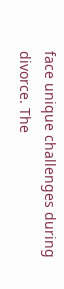face unique challenges during divorce. The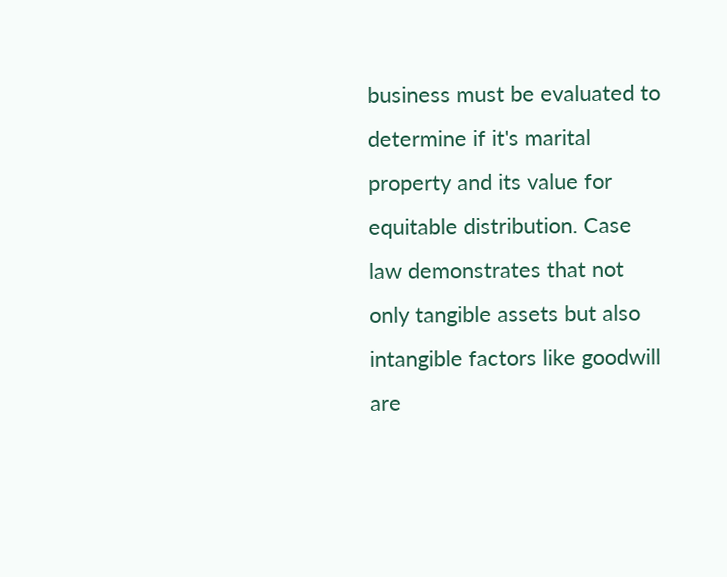business must be evaluated to determine if it's marital property and its value for equitable distribution. Case law demonstrates that not only tangible assets but also intangible factors like goodwill are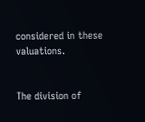considered in these valuations.


The division of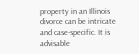property in an Illinois divorce can be intricate and case-specific. It is advisable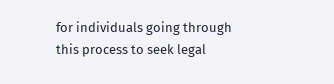for individuals going through this process to seek legal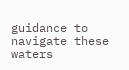guidance to navigate these waters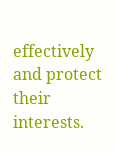effectively and protect their interests.